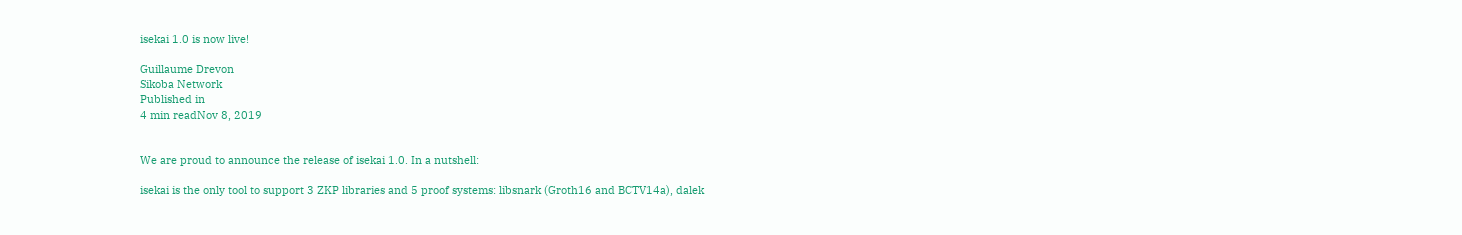isekai 1.0 is now live!

Guillaume Drevon
Sikoba Network
Published in
4 min readNov 8, 2019


We are proud to announce the release of isekai 1.0. In a nutshell:

isekai is the only tool to support 3 ZKP libraries and 5 proof systems: libsnark (Groth16 and BCTV14a), dalek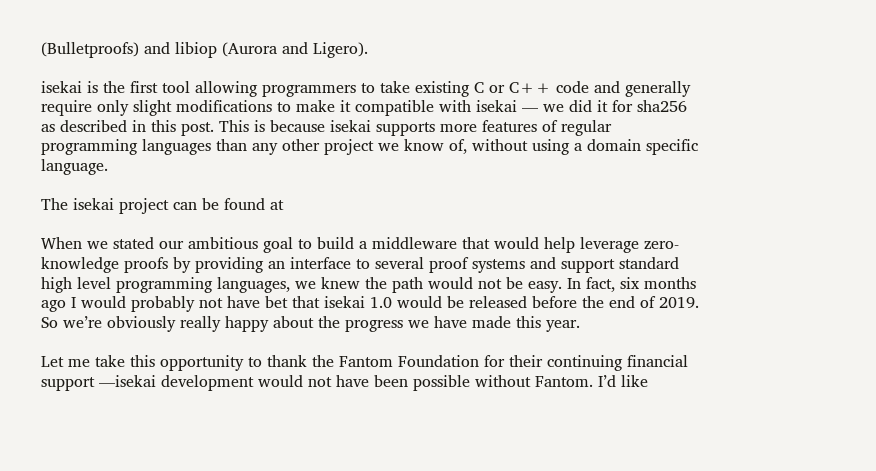(Bulletproofs) and libiop (Aurora and Ligero).

isekai is the first tool allowing programmers to take existing C or C++ code and generally require only slight modifications to make it compatible with isekai — we did it for sha256 as described in this post. This is because isekai supports more features of regular programming languages than any other project we know of, without using a domain specific language.

The isekai project can be found at

When we stated our ambitious goal to build a middleware that would help leverage zero-knowledge proofs by providing an interface to several proof systems and support standard high level programming languages, we knew the path would not be easy. In fact, six months ago I would probably not have bet that isekai 1.0 would be released before the end of 2019. So we’re obviously really happy about the progress we have made this year.

Let me take this opportunity to thank the Fantom Foundation for their continuing financial support —isekai development would not have been possible without Fantom. I’d like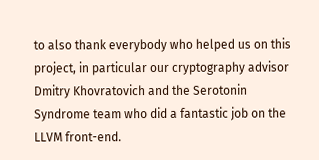to also thank everybody who helped us on this project, in particular our cryptography advisor Dmitry Khovratovich and the Serotonin Syndrome team who did a fantastic job on the LLVM front-end.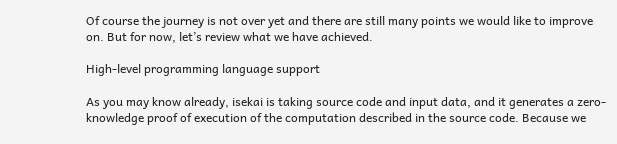Of course the journey is not over yet and there are still many points we would like to improve on. But for now, let’s review what we have achieved.

High-level programming language support

As you may know already, isekai is taking source code and input data, and it generates a zero-knowledge proof of execution of the computation described in the source code. Because we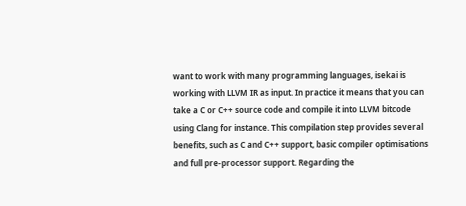want to work with many programming languages, isekai is working with LLVM IR as input. In practice it means that you can take a C or C++ source code and compile it into LLVM bitcode using Clang for instance. This compilation step provides several benefits, such as C and C++ support, basic compiler optimisations and full pre-processor support. Regarding the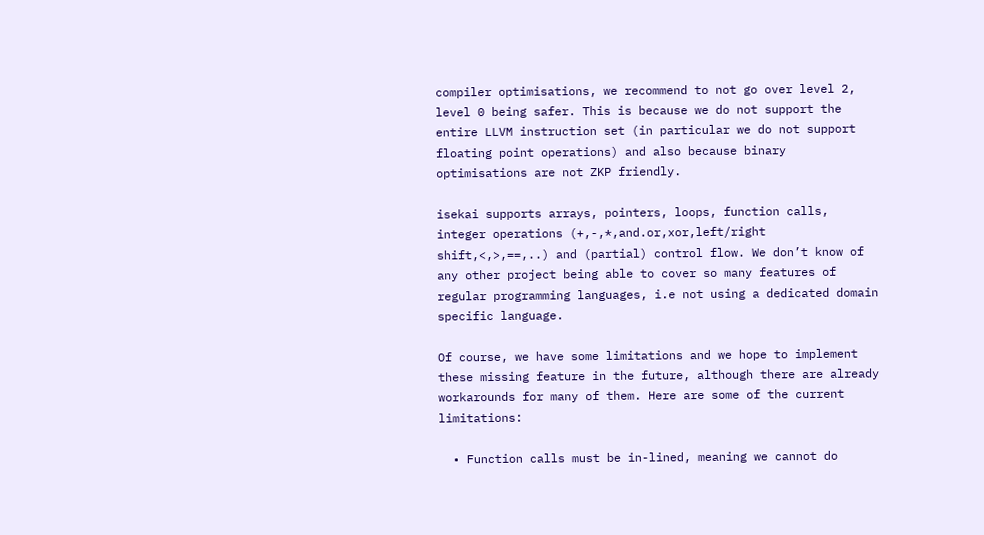compiler optimisations, we recommend to not go over level 2, level 0 being safer. This is because we do not support the entire LLVM instruction set (in particular we do not support floating point operations) and also because binary optimisations are not ZKP friendly.

isekai supports arrays, pointers, loops, function calls, integer operations (+,-,*,and.or,xor,left/right shift,<,>,==,..) and (partial) control flow. We don’t know of any other project being able to cover so many features of regular programming languages, i.e not using a dedicated domain specific language.

Of course, we have some limitations and we hope to implement these missing feature in the future, although there are already workarounds for many of them. Here are some of the current limitations:

  • Function calls must be in-lined, meaning we cannot do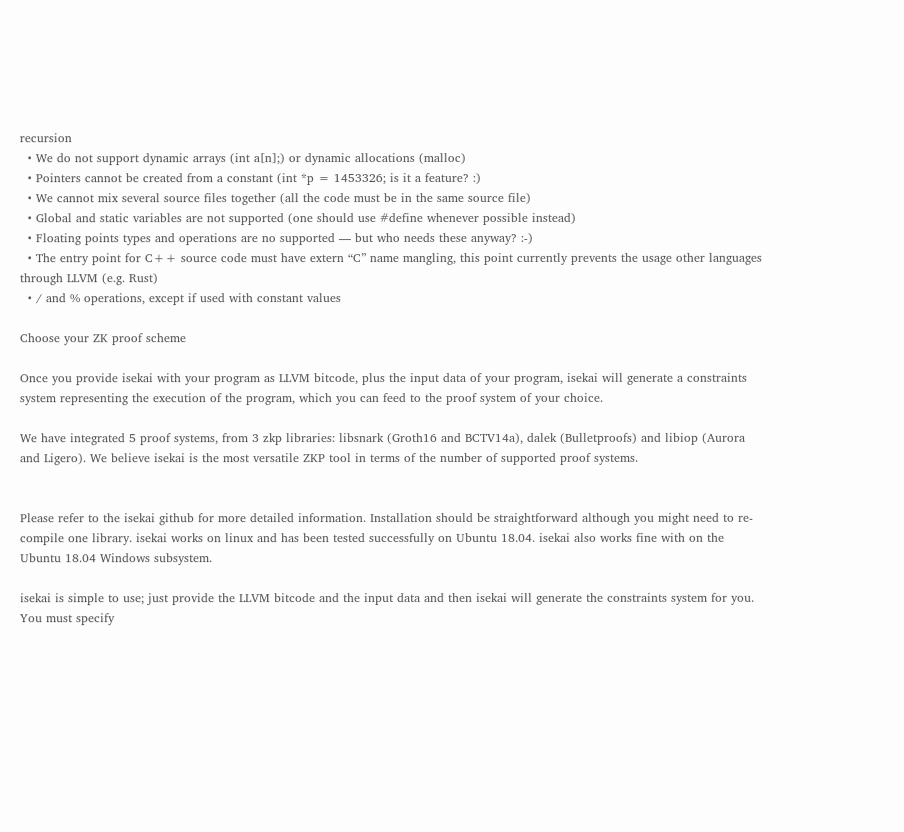recursion
  • We do not support dynamic arrays (int a[n];) or dynamic allocations (malloc)
  • Pointers cannot be created from a constant (int *p = 1453326; is it a feature? :)
  • We cannot mix several source files together (all the code must be in the same source file)
  • Global and static variables are not supported (one should use #define whenever possible instead)
  • Floating points types and operations are no supported — but who needs these anyway? :-)
  • The entry point for C++ source code must have extern “C” name mangling, this point currently prevents the usage other languages through LLVM (e.g. Rust)
  • / and % operations, except if used with constant values

Choose your ZK proof scheme

Once you provide isekai with your program as LLVM bitcode, plus the input data of your program, isekai will generate a constraints system representing the execution of the program, which you can feed to the proof system of your choice.

We have integrated 5 proof systems, from 3 zkp libraries: libsnark (Groth16 and BCTV14a), dalek (Bulletproofs) and libiop (Aurora and Ligero). We believe isekai is the most versatile ZKP tool in terms of the number of supported proof systems.


Please refer to the isekai github for more detailed information. Installation should be straightforward although you might need to re-compile one library. isekai works on linux and has been tested successfully on Ubuntu 18.04. isekai also works fine with on the Ubuntu 18.04 Windows subsystem.

isekai is simple to use; just provide the LLVM bitcode and the input data and then isekai will generate the constraints system for you. You must specify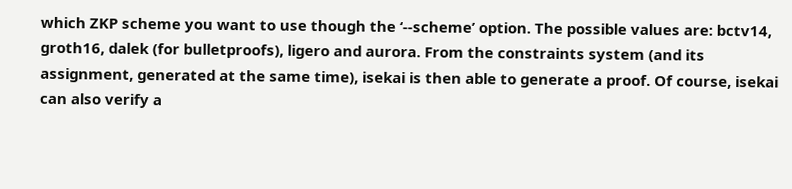which ZKP scheme you want to use though the ‘--scheme’ option. The possible values are: bctv14, groth16, dalek (for bulletproofs), ligero and aurora. From the constraints system (and its assignment, generated at the same time), isekai is then able to generate a proof. Of course, isekai can also verify a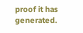proof it has generated.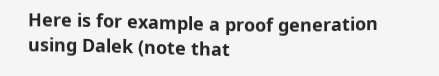Here is for example a proof generation using Dalek (note that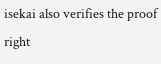isekai also verifies the proof right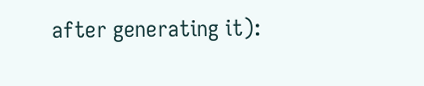after generating it):